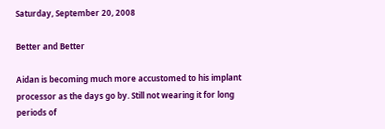Saturday, September 20, 2008

Better and Better

Aidan is becoming much more accustomed to his implant processor as the days go by. Still not wearing it for long periods of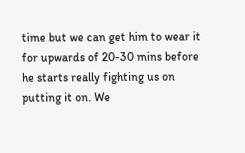time but we can get him to wear it for upwards of 20-30 mins before he starts really fighting us on putting it on. We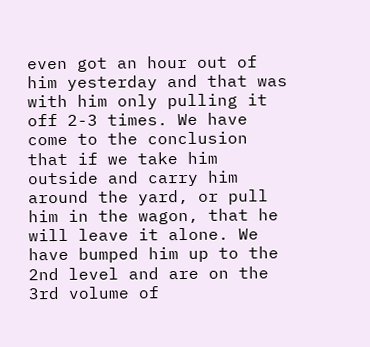even got an hour out of him yesterday and that was with him only pulling it off 2-3 times. We have come to the conclusion that if we take him outside and carry him around the yard, or pull him in the wagon, that he will leave it alone. We have bumped him up to the 2nd level and are on the 3rd volume of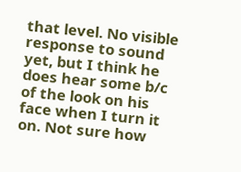that level. No visible response to sound yet, but I think he does hear some b/c of the look on his face when I turn it on. Not sure how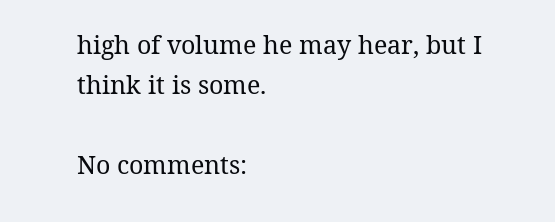high of volume he may hear, but I think it is some.

No comments: